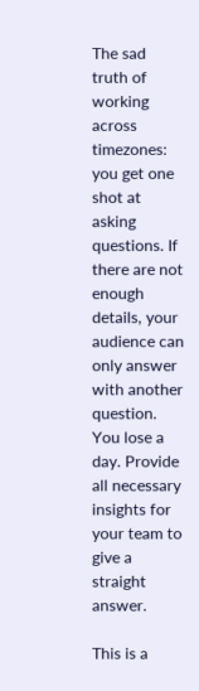The sad truth of working across timezones: you get one shot at asking questions. If there are not enough details, your audience can only answer with another question. You lose a day. Provide all necessary insights for your team to give a straight answer.

This is a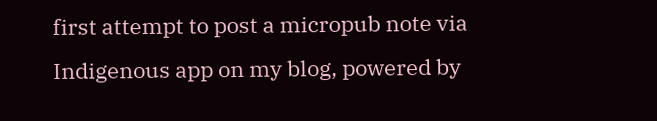first attempt to post a micropub note via Indigenous app on my blog, powered by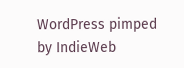WordPress pimped by IndieWeb